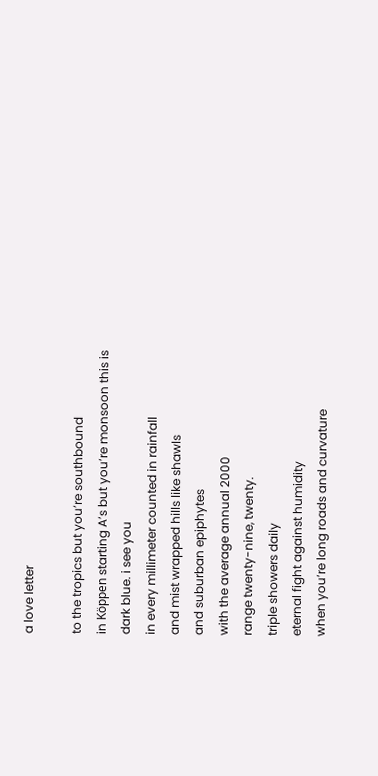a love letter

to the tropics but you’re southbound
in Köppen starting A’s but you’re monsoon this is
dark blue. i see you
in every millimeter counted in rainfall
and mist wrapped hills like shawls
and suburban epiphytes
with the average annual 2000
range twenty-nine, twenty.
triple showers daily
eternal fight against humidity
when you’re long roads and curvature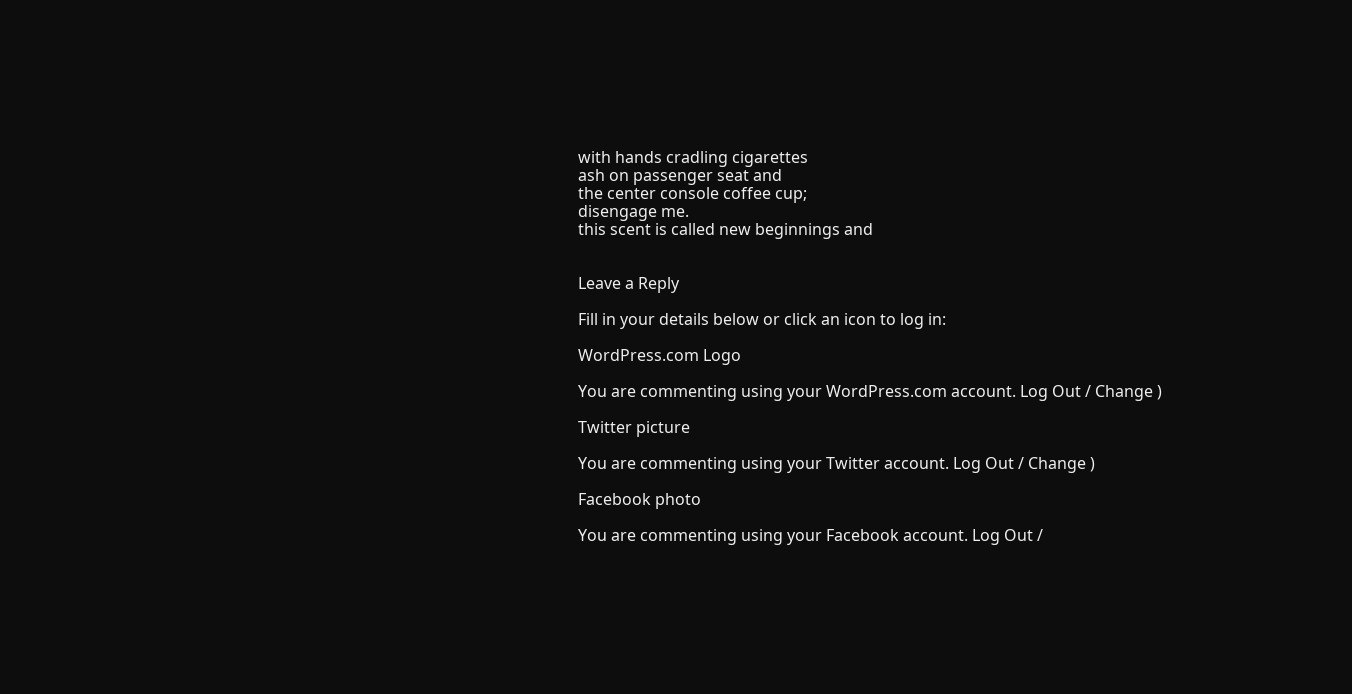with hands cradling cigarettes
ash on passenger seat and
the center console coffee cup;
disengage me.
this scent is called new beginnings and


Leave a Reply

Fill in your details below or click an icon to log in:

WordPress.com Logo

You are commenting using your WordPress.com account. Log Out / Change )

Twitter picture

You are commenting using your Twitter account. Log Out / Change )

Facebook photo

You are commenting using your Facebook account. Log Out /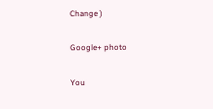Change )

Google+ photo

You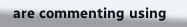are commenting using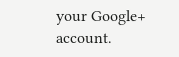your Google+ account.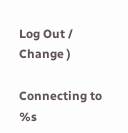Log Out / Change )

Connecting to %s